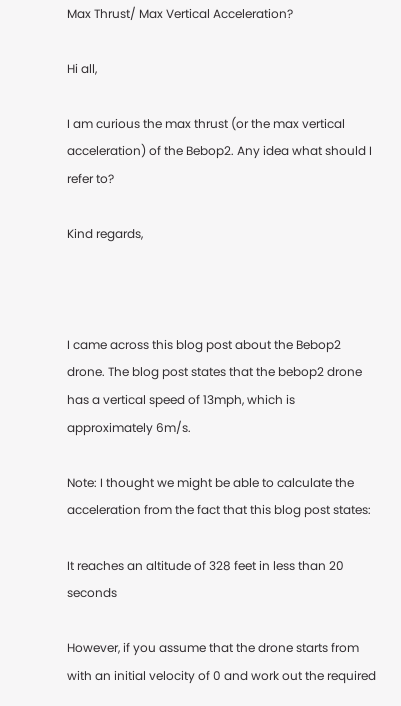Max Thrust/ Max Vertical Acceleration?

Hi all,

I am curious the max thrust (or the max vertical acceleration) of the Bebop2. Any idea what should I refer to?

Kind regards,



I came across this blog post about the Bebop2 drone. The blog post states that the bebop2 drone has a vertical speed of 13mph, which is approximately 6m/s.

Note: I thought we might be able to calculate the acceleration from the fact that this blog post states:

It reaches an altitude of 328 feet in less than 20 seconds

However, if you assume that the drone starts from with an initial velocity of 0 and work out the required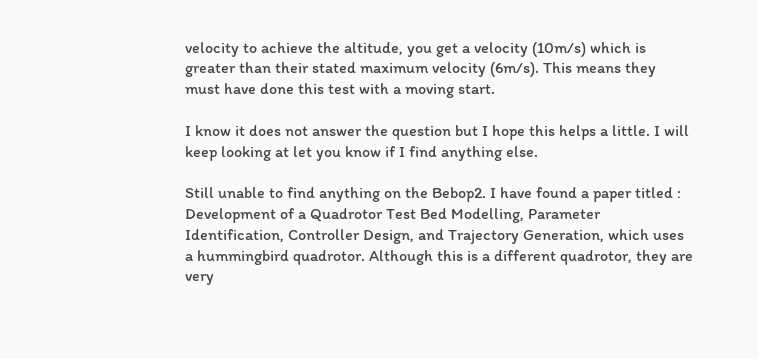velocity to achieve the altitude, you get a velocity (10m/s) which is greater than their stated maximum velocity (6m/s). This means they must have done this test with a moving start.

I know it does not answer the question but I hope this helps a little. I will keep looking at let you know if I find anything else.

Still unable to find anything on the Bebop2. I have found a paper titled : Development of a Quadrotor Test Bed Modelling, Parameter Identification, Controller Design, and Trajectory Generation, which uses a hummingbird quadrotor. Although this is a different quadrotor, they are very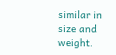similar in size and weight.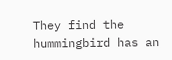They find the hummingbird has an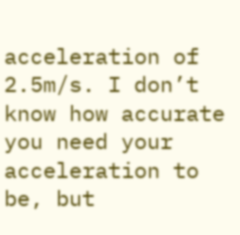acceleration of 2.5m/s. I don’t know how accurate you need your acceleration to be, but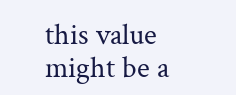this value might be a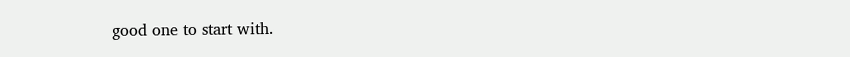good one to start with.